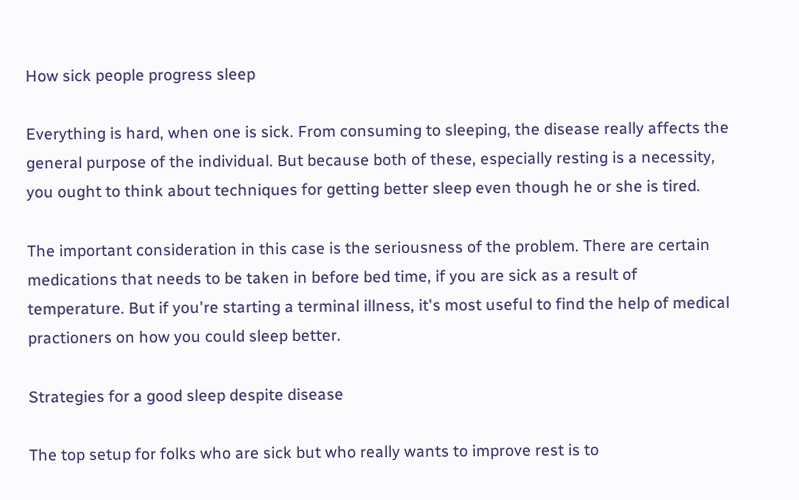How sick people progress sleep

Everything is hard, when one is sick. From consuming to sleeping, the disease really affects the general purpose of the individual. But because both of these, especially resting is a necessity, you ought to think about techniques for getting better sleep even though he or she is tired.

The important consideration in this case is the seriousness of the problem. There are certain medications that needs to be taken in before bed time, if you are sick as a result of temperature. But if you're starting a terminal illness, it's most useful to find the help of medical practioners on how you could sleep better.

Strategies for a good sleep despite disease

The top setup for folks who are sick but who really wants to improve rest is to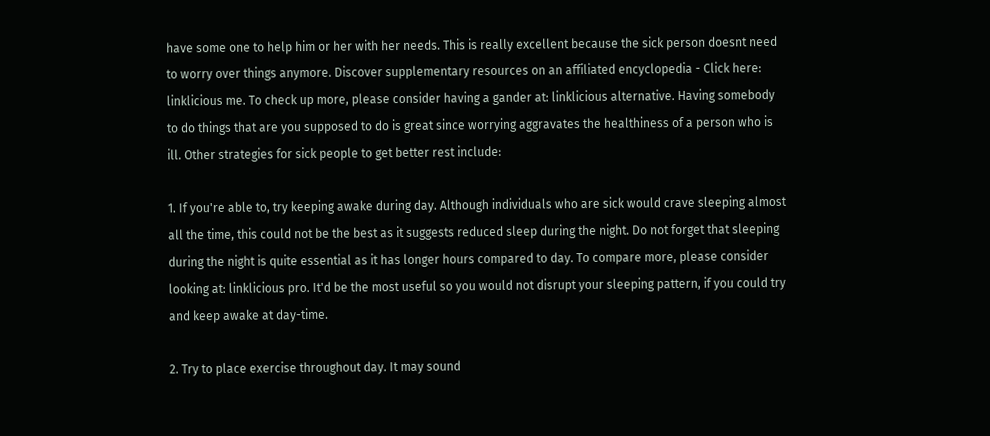have some one to help him or her with her needs. This is really excellent because the sick person doesnt need to worry over things anymore. Discover supplementary resources on an affiliated encyclopedia - Click here: linklicious me. To check up more, please consider having a gander at: linklicious alternative. Having somebody to do things that are you supposed to do is great since worrying aggravates the healthiness of a person who is ill. Other strategies for sick people to get better rest include:

1. If you're able to, try keeping awake during day. Although individuals who are sick would crave sleeping almost all the time, this could not be the best as it suggests reduced sleep during the night. Do not forget that sleeping during the night is quite essential as it has longer hours compared to day. To compare more, please consider looking at: linklicious pro. It'd be the most useful so you would not disrupt your sleeping pattern, if you could try and keep awake at day-time.

2. Try to place exercise throughout day. It may sound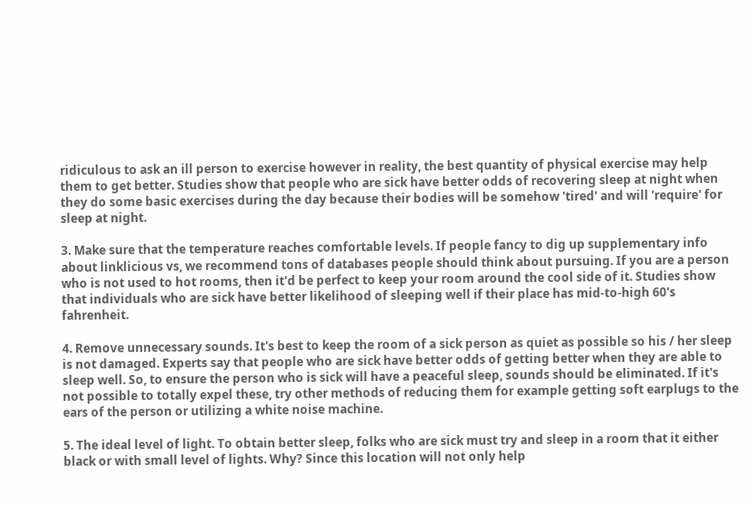ridiculous to ask an ill person to exercise however in reality, the best quantity of physical exercise may help them to get better. Studies show that people who are sick have better odds of recovering sleep at night when they do some basic exercises during the day because their bodies will be somehow 'tired' and will 'require' for sleep at night.

3. Make sure that the temperature reaches comfortable levels. If people fancy to dig up supplementary info about linklicious vs, we recommend tons of databases people should think about pursuing. If you are a person who is not used to hot rooms, then it'd be perfect to keep your room around the cool side of it. Studies show that individuals who are sick have better likelihood of sleeping well if their place has mid-to-high 60's fahrenheit.

4. Remove unnecessary sounds. It's best to keep the room of a sick person as quiet as possible so his / her sleep is not damaged. Experts say that people who are sick have better odds of getting better when they are able to sleep well. So, to ensure the person who is sick will have a peaceful sleep, sounds should be eliminated. If it's not possible to totally expel these, try other methods of reducing them for example getting soft earplugs to the ears of the person or utilizing a white noise machine.

5. The ideal level of light. To obtain better sleep, folks who are sick must try and sleep in a room that it either black or with small level of lights. Why? Since this location will not only help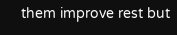them improve rest but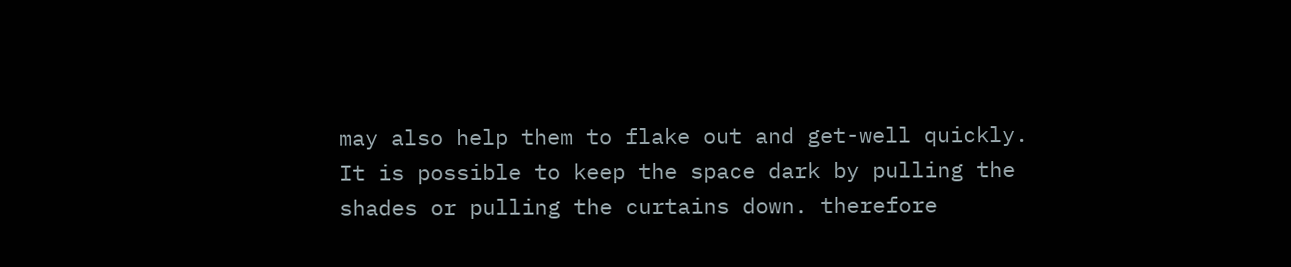may also help them to flake out and get-well quickly. It is possible to keep the space dark by pulling the shades or pulling the curtains down. therefore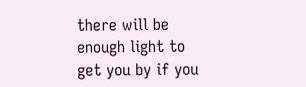there will be enough light to get you by if you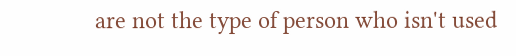are not the type of person who isn't used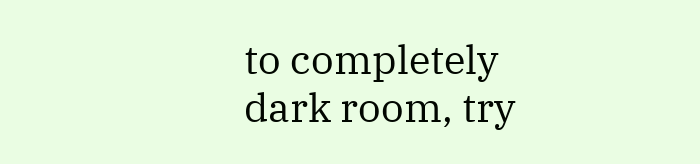to completely dark room, try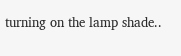turning on the lamp shade..